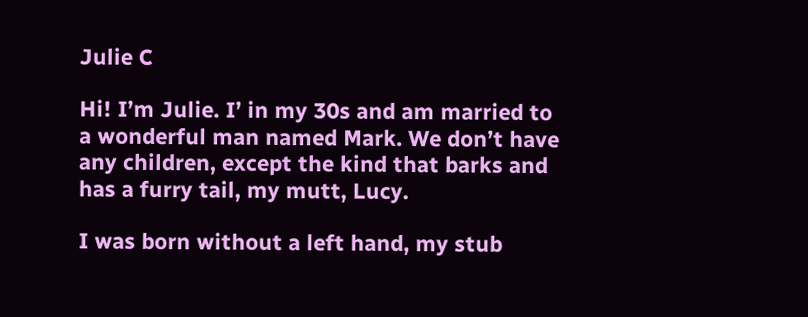Julie C

Hi! I’m Julie. I’ in my 30s and am married to a wonderful man named Mark. We don’t have any children, except the kind that barks and has a furry tail, my mutt, Lucy.

I was born without a left hand, my stub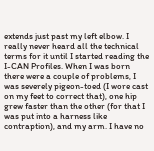extends just past my left elbow. I really never heard all the technical terms for it until I started reading the I-CAN Profiles. When I was born there were a couple of problems, I was severely pigeon-toed (I wore cast on my feet to correct that), one hip grew faster than the other (for that I was put into a harness like contraption), and my arm. I have no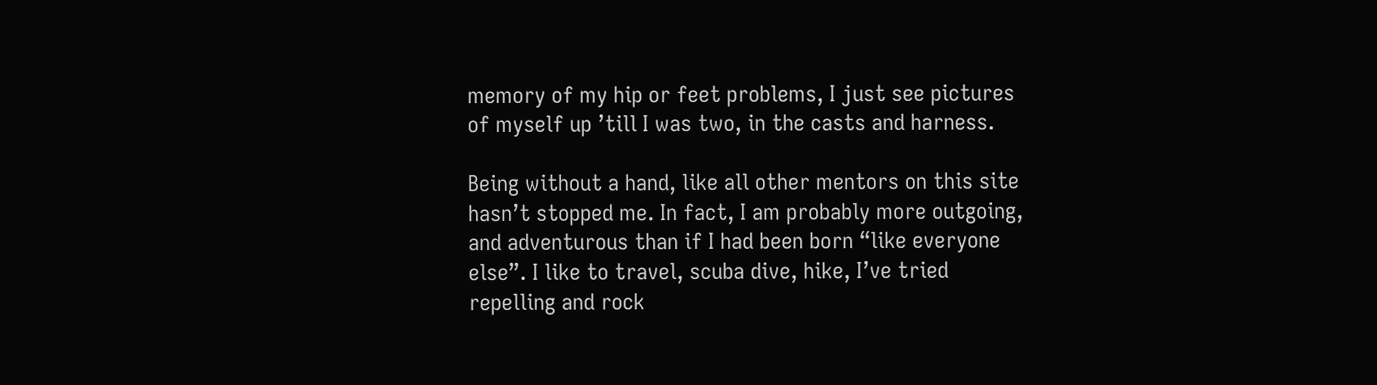memory of my hip or feet problems, I just see pictures of myself up ’till I was two, in the casts and harness.

Being without a hand, like all other mentors on this site hasn’t stopped me. In fact, I am probably more outgoing, and adventurous than if I had been born “like everyone else”. I like to travel, scuba dive, hike, I’ve tried repelling and rock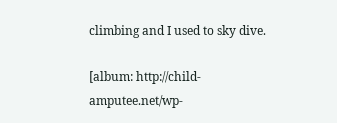climbing and I used to sky dive.

[album: http://child-amputee.net/wp-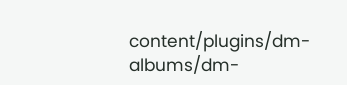content/plugins/dm-albums/dm-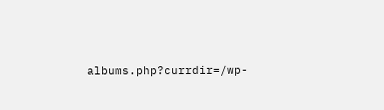albums.php?currdir=/wp-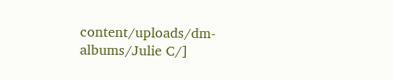content/uploads/dm-albums/Julie C/]